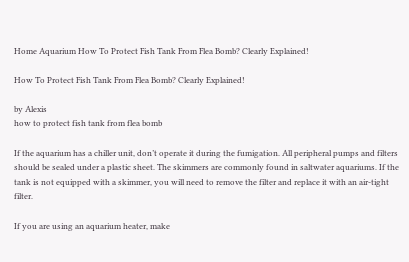Home Aquarium How To Protect Fish Tank From Flea Bomb? Clearly Explained!

How To Protect Fish Tank From Flea Bomb? Clearly Explained!

by Alexis
how to protect fish tank from flea bomb

If the aquarium has a chiller unit, don’t operate it during the fumigation. All peripheral pumps and filters should be sealed under a plastic sheet. The skimmers are commonly found in saltwater aquariums. If the tank is not equipped with a skimmer, you will need to remove the filter and replace it with an air-tight filter.

If you are using an aquarium heater, make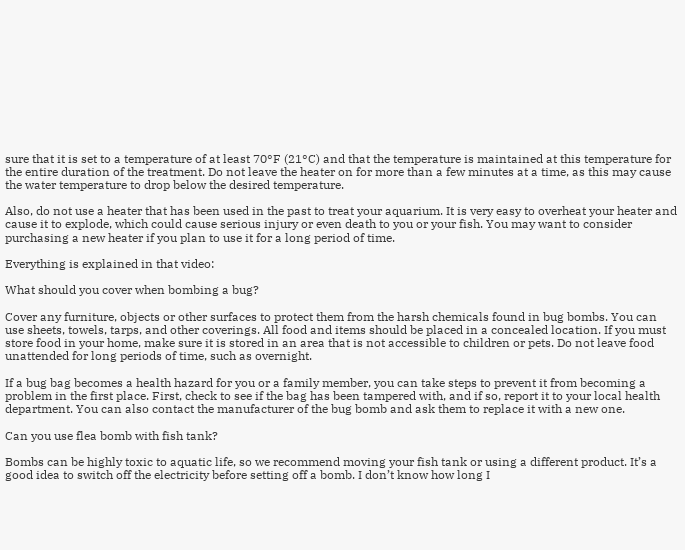sure that it is set to a temperature of at least 70°F (21°C) and that the temperature is maintained at this temperature for the entire duration of the treatment. Do not leave the heater on for more than a few minutes at a time, as this may cause the water temperature to drop below the desired temperature.

Also, do not use a heater that has been used in the past to treat your aquarium. It is very easy to overheat your heater and cause it to explode, which could cause serious injury or even death to you or your fish. You may want to consider purchasing a new heater if you plan to use it for a long period of time.

Everything is explained in that video:

What should you cover when bombing a bug?

Cover any furniture, objects or other surfaces to protect them from the harsh chemicals found in bug bombs. You can use sheets, towels, tarps, and other coverings. All food and items should be placed in a concealed location. If you must store food in your home, make sure it is stored in an area that is not accessible to children or pets. Do not leave food unattended for long periods of time, such as overnight.

If a bug bag becomes a health hazard for you or a family member, you can take steps to prevent it from becoming a problem in the first place. First, check to see if the bag has been tampered with, and if so, report it to your local health department. You can also contact the manufacturer of the bug bomb and ask them to replace it with a new one.

Can you use flea bomb with fish tank?

Bombs can be highly toxic to aquatic life, so we recommend moving your fish tank or using a different product. It’s a good idea to switch off the electricity before setting off a bomb. I don’t know how long I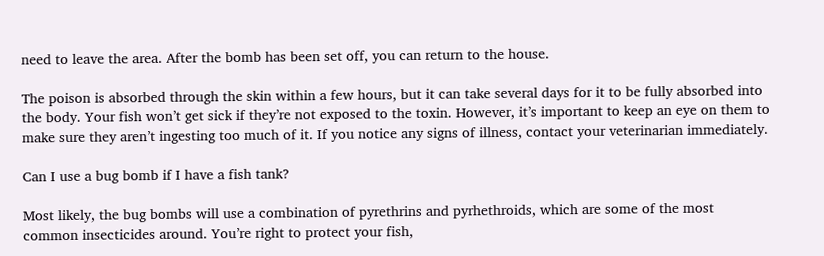need to leave the area. After the bomb has been set off, you can return to the house.

The poison is absorbed through the skin within a few hours, but it can take several days for it to be fully absorbed into the body. Your fish won’t get sick if they’re not exposed to the toxin. However, it’s important to keep an eye on them to make sure they aren’t ingesting too much of it. If you notice any signs of illness, contact your veterinarian immediately.

Can I use a bug bomb if I have a fish tank?

Most likely, the bug bombs will use a combination of pyrethrins and pyrhethroids, which are some of the most common insecticides around. You’re right to protect your fish,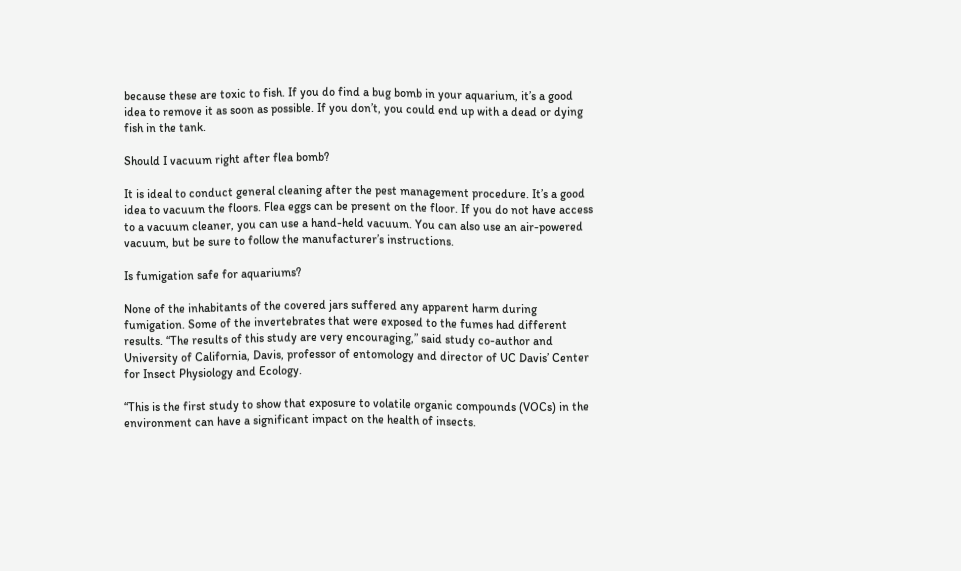because these are toxic to fish. If you do find a bug bomb in your aquarium, it’s a good idea to remove it as soon as possible. If you don’t, you could end up with a dead or dying fish in the tank.

Should I vacuum right after flea bomb?

It is ideal to conduct general cleaning after the pest management procedure. It’s a good idea to vacuum the floors. Flea eggs can be present on the floor. If you do not have access to a vacuum cleaner, you can use a hand-held vacuum. You can also use an air-powered vacuum, but be sure to follow the manufacturer’s instructions.

Is fumigation safe for aquariums?

None of the inhabitants of the covered jars suffered any apparent harm during fumigation. Some of the invertebrates that were exposed to the fumes had different results. “The results of this study are very encouraging,” said study co-author and University of California, Davis, professor of entomology and director of UC Davis’ Center for Insect Physiology and Ecology.

“This is the first study to show that exposure to volatile organic compounds (VOCs) in the environment can have a significant impact on the health of insects.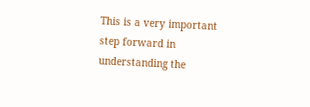This is a very important step forward in understanding the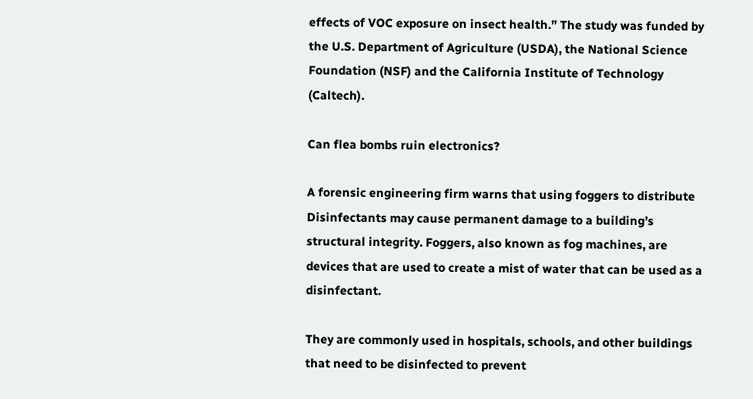effects of VOC exposure on insect health.” The study was funded by the U.S. Department of Agriculture (USDA), the National Science Foundation (NSF) and the California Institute of Technology (Caltech).

Can flea bombs ruin electronics?

A forensic engineering firm warns that using foggers to distribute Disinfectants may cause permanent damage to a building’s structural integrity. Foggers, also known as fog machines, are devices that are used to create a mist of water that can be used as a disinfectant.

They are commonly used in hospitals, schools, and other buildings that need to be disinfected to prevent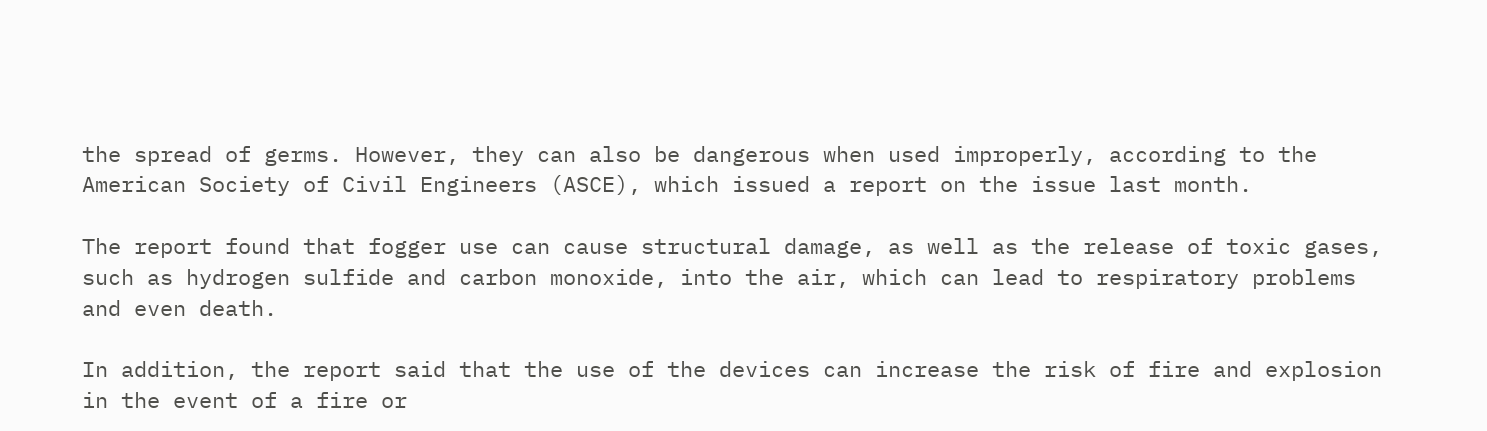the spread of germs. However, they can also be dangerous when used improperly, according to the American Society of Civil Engineers (ASCE), which issued a report on the issue last month.

The report found that fogger use can cause structural damage, as well as the release of toxic gases, such as hydrogen sulfide and carbon monoxide, into the air, which can lead to respiratory problems and even death.

In addition, the report said that the use of the devices can increase the risk of fire and explosion in the event of a fire or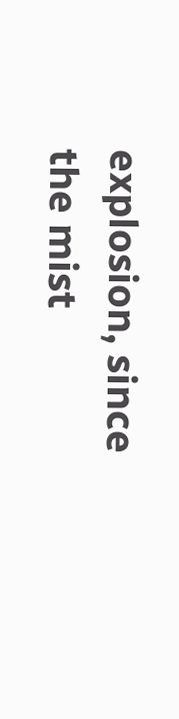explosion, since the mist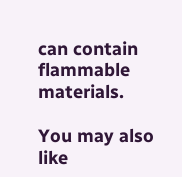can contain flammable materials.

You may also like